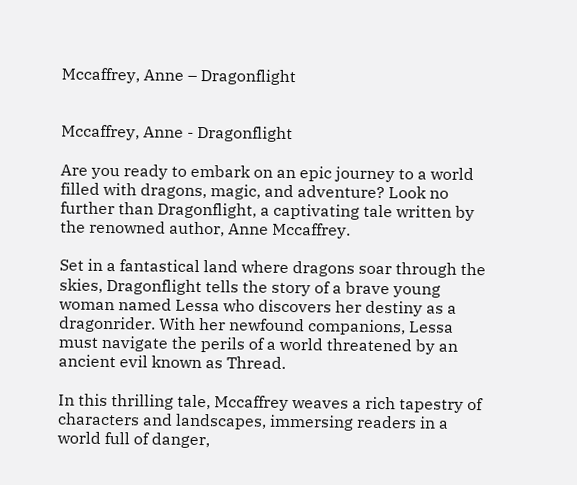Mccaffrey, Anne – Dragonflight


Mccaffrey, Anne - Dragonflight

Are you ready to embark on an epic journey to a world filled with dragons, magic, and adventure? Look no further than Dragonflight, a captivating tale written by the renowned author, Anne Mccaffrey.

Set in a fantastical land where dragons soar through the skies, Dragonflight tells the story of a brave young woman named Lessa who discovers her destiny as a dragonrider. With her newfound companions, Lessa must navigate the perils of a world threatened by an ancient evil known as Thread.

In this thrilling tale, Mccaffrey weaves a rich tapestry of characters and landscapes, immersing readers in a world full of danger,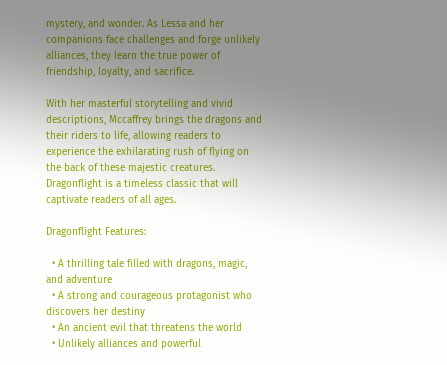mystery, and wonder. As Lessa and her companions face challenges and forge unlikely alliances, they learn the true power of friendship, loyalty, and sacrifice.

With her masterful storytelling and vivid descriptions, Mccaffrey brings the dragons and their riders to life, allowing readers to experience the exhilarating rush of flying on the back of these majestic creatures. Dragonflight is a timeless classic that will captivate readers of all ages.

Dragonflight Features:

  • A thrilling tale filled with dragons, magic, and adventure
  • A strong and courageous protagonist who discovers her destiny
  • An ancient evil that threatens the world
  • Unlikely alliances and powerful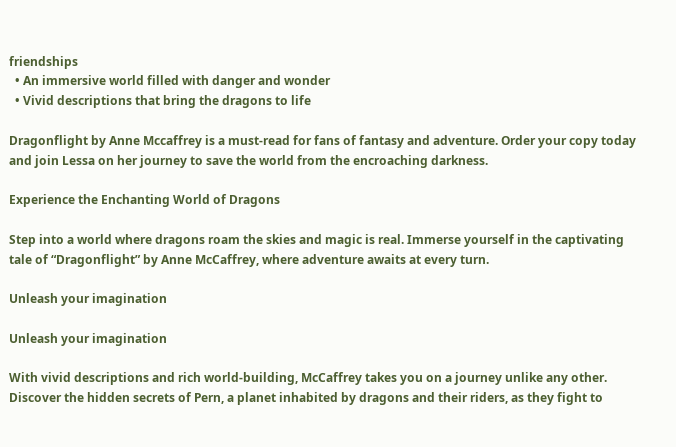friendships
  • An immersive world filled with danger and wonder
  • Vivid descriptions that bring the dragons to life

Dragonflight by Anne Mccaffrey is a must-read for fans of fantasy and adventure. Order your copy today and join Lessa on her journey to save the world from the encroaching darkness.

Experience the Enchanting World of Dragons

Step into a world where dragons roam the skies and magic is real. Immerse yourself in the captivating tale of “Dragonflight” by Anne McCaffrey, where adventure awaits at every turn.

Unleash your imagination

Unleash your imagination

With vivid descriptions and rich world-building, McCaffrey takes you on a journey unlike any other. Discover the hidden secrets of Pern, a planet inhabited by dragons and their riders, as they fight to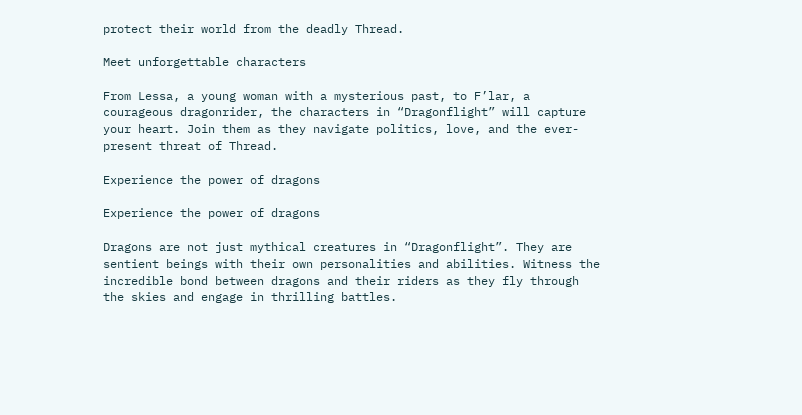protect their world from the deadly Thread.

Meet unforgettable characters

From Lessa, a young woman with a mysterious past, to F’lar, a courageous dragonrider, the characters in “Dragonflight” will capture your heart. Join them as they navigate politics, love, and the ever-present threat of Thread.

Experience the power of dragons

Experience the power of dragons

Dragons are not just mythical creatures in “Dragonflight”. They are sentient beings with their own personalities and abilities. Witness the incredible bond between dragons and their riders as they fly through the skies and engage in thrilling battles.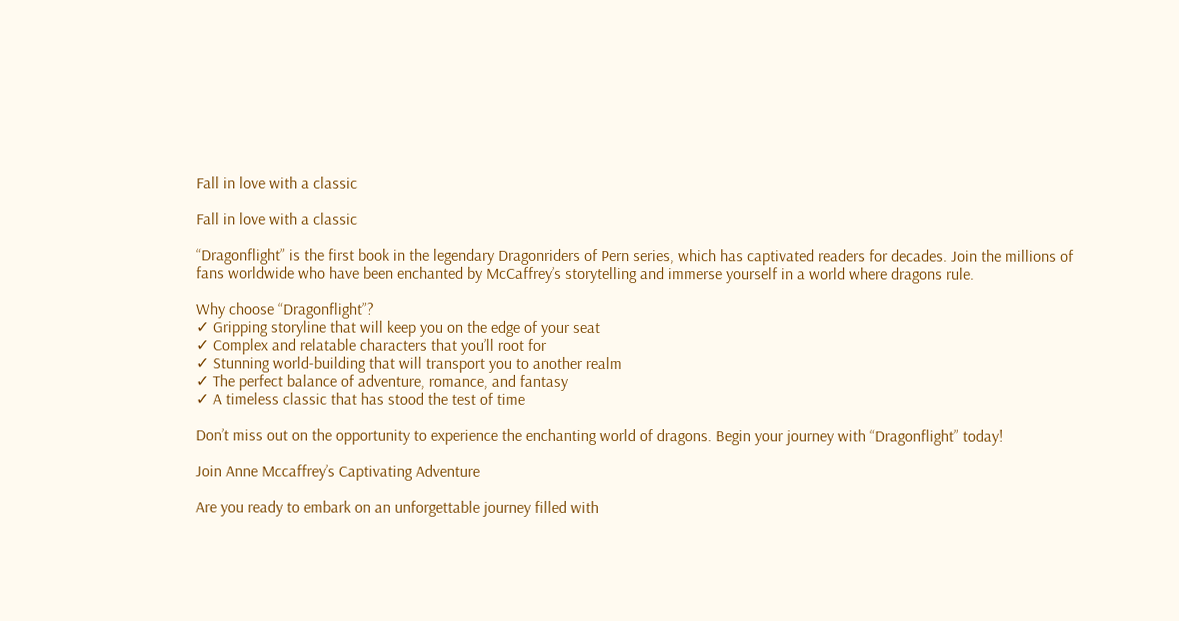Fall in love with a classic

Fall in love with a classic

“Dragonflight” is the first book in the legendary Dragonriders of Pern series, which has captivated readers for decades. Join the millions of fans worldwide who have been enchanted by McCaffrey’s storytelling and immerse yourself in a world where dragons rule.

Why choose “Dragonflight”?
✓ Gripping storyline that will keep you on the edge of your seat
✓ Complex and relatable characters that you’ll root for
✓ Stunning world-building that will transport you to another realm
✓ The perfect balance of adventure, romance, and fantasy
✓ A timeless classic that has stood the test of time

Don’t miss out on the opportunity to experience the enchanting world of dragons. Begin your journey with “Dragonflight” today!

Join Anne Mccaffrey’s Captivating Adventure

Are you ready to embark on an unforgettable journey filled with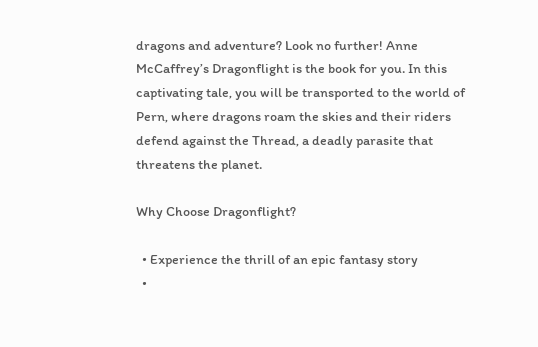dragons and adventure? Look no further! Anne McCaffrey’s Dragonflight is the book for you. In this captivating tale, you will be transported to the world of Pern, where dragons roam the skies and their riders defend against the Thread, a deadly parasite that threatens the planet.

Why Choose Dragonflight?

  • Experience the thrill of an epic fantasy story
  •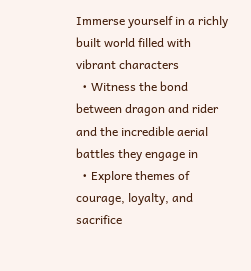Immerse yourself in a richly built world filled with vibrant characters
  • Witness the bond between dragon and rider and the incredible aerial battles they engage in
  • Explore themes of courage, loyalty, and sacrifice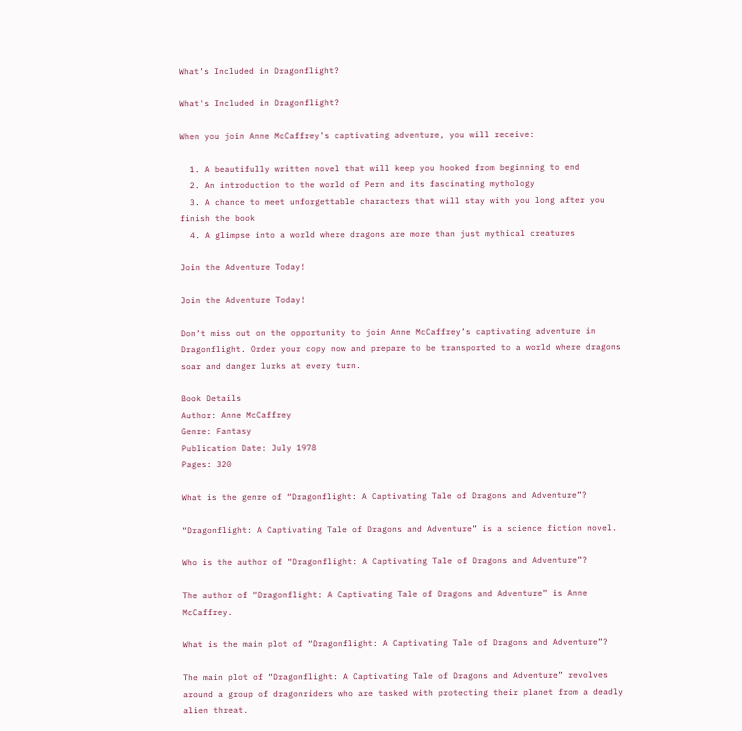What’s Included in Dragonflight?

What's Included in Dragonflight?

When you join Anne McCaffrey’s captivating adventure, you will receive:

  1. A beautifully written novel that will keep you hooked from beginning to end
  2. An introduction to the world of Pern and its fascinating mythology
  3. A chance to meet unforgettable characters that will stay with you long after you finish the book
  4. A glimpse into a world where dragons are more than just mythical creatures

Join the Adventure Today!

Join the Adventure Today!

Don’t miss out on the opportunity to join Anne McCaffrey’s captivating adventure in Dragonflight. Order your copy now and prepare to be transported to a world where dragons soar and danger lurks at every turn.

Book Details
Author: Anne McCaffrey
Genre: Fantasy
Publication Date: July 1978
Pages: 320

What is the genre of “Dragonflight: A Captivating Tale of Dragons and Adventure”?

“Dragonflight: A Captivating Tale of Dragons and Adventure” is a science fiction novel.

Who is the author of “Dragonflight: A Captivating Tale of Dragons and Adventure”?

The author of “Dragonflight: A Captivating Tale of Dragons and Adventure” is Anne McCaffrey.

What is the main plot of “Dragonflight: A Captivating Tale of Dragons and Adventure”?

The main plot of “Dragonflight: A Captivating Tale of Dragons and Adventure” revolves around a group of dragonriders who are tasked with protecting their planet from a deadly alien threat.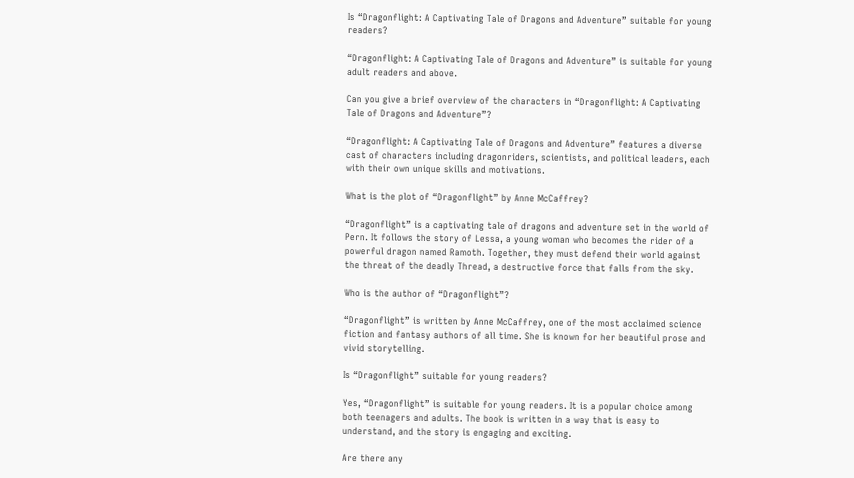Is “Dragonflight: A Captivating Tale of Dragons and Adventure” suitable for young readers?

“Dragonflight: A Captivating Tale of Dragons and Adventure” is suitable for young adult readers and above.

Can you give a brief overview of the characters in “Dragonflight: A Captivating Tale of Dragons and Adventure”?

“Dragonflight: A Captivating Tale of Dragons and Adventure” features a diverse cast of characters including dragonriders, scientists, and political leaders, each with their own unique skills and motivations.

What is the plot of “Dragonflight” by Anne McCaffrey?

“Dragonflight” is a captivating tale of dragons and adventure set in the world of Pern. It follows the story of Lessa, a young woman who becomes the rider of a powerful dragon named Ramoth. Together, they must defend their world against the threat of the deadly Thread, a destructive force that falls from the sky.

Who is the author of “Dragonflight”?

“Dragonflight” is written by Anne McCaffrey, one of the most acclaimed science fiction and fantasy authors of all time. She is known for her beautiful prose and vivid storytelling.

Is “Dragonflight” suitable for young readers?

Yes, “Dragonflight” is suitable for young readers. It is a popular choice among both teenagers and adults. The book is written in a way that is easy to understand, and the story is engaging and exciting.

Are there any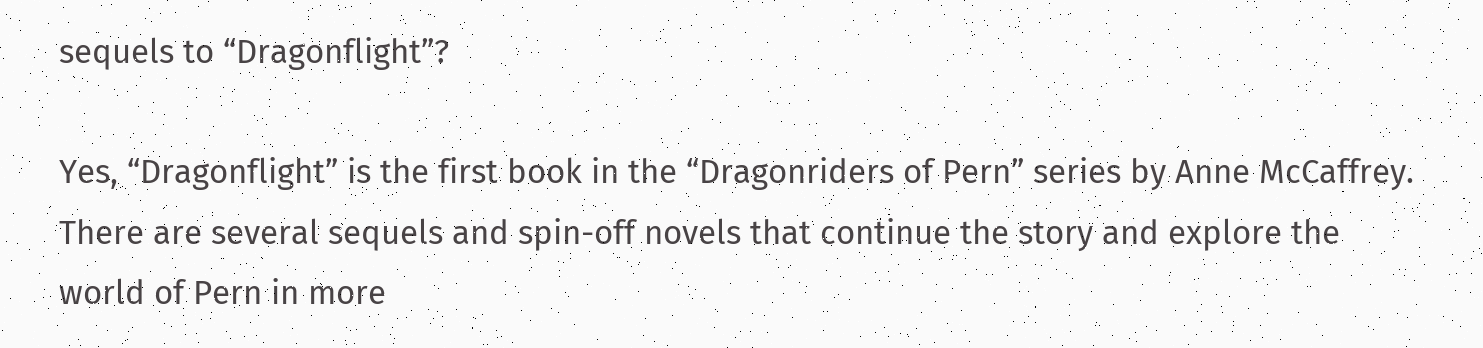sequels to “Dragonflight”?

Yes, “Dragonflight” is the first book in the “Dragonriders of Pern” series by Anne McCaffrey. There are several sequels and spin-off novels that continue the story and explore the world of Pern in more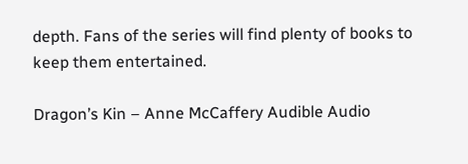depth. Fans of the series will find plenty of books to keep them entertained.

Dragon’s Kin – Anne McCaffery Audible Audio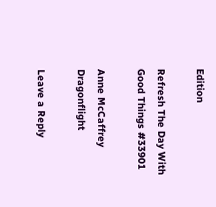Edition

Refresh The Day With Good Things #33901

Anne McCaffrey Dragonflight

Leave a Reply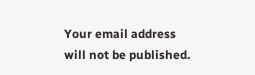Your email address will not be published.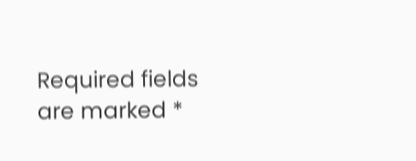Required fields are marked *